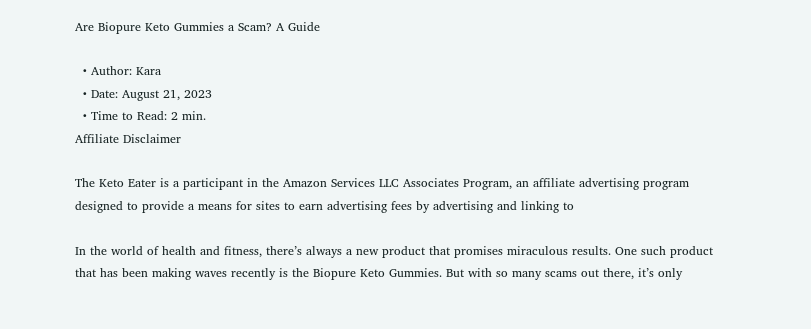Are Biopure Keto Gummies a Scam? A Guide

  • Author: Kara
  • Date: August 21, 2023
  • Time to Read: 2 min.
Affiliate Disclaimer

The Keto Eater is a participant in the Amazon Services LLC Associates Program, an affiliate advertising program designed to provide a means for sites to earn advertising fees by advertising and linking to

In the world of health and fitness, there’s always a new product that promises miraculous results. One such product that has been making waves recently is the Biopure Keto Gummies. But with so many scams out there, it’s only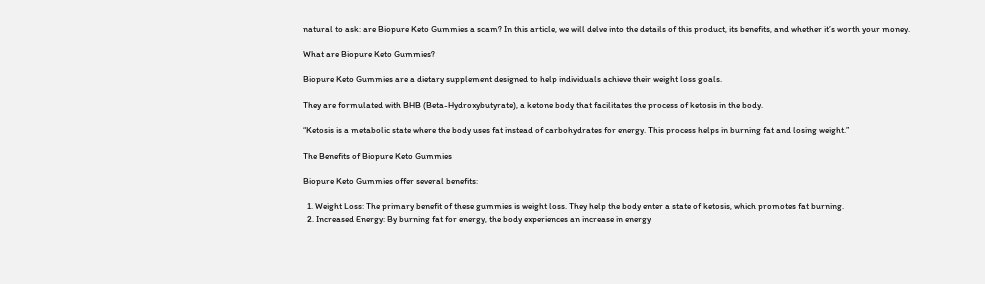natural to ask: are Biopure Keto Gummies a scam? In this article, we will delve into the details of this product, its benefits, and whether it’s worth your money.

What are Biopure Keto Gummies?

Biopure Keto Gummies are a dietary supplement designed to help individuals achieve their weight loss goals.

They are formulated with BHB (Beta-Hydroxybutyrate), a ketone body that facilitates the process of ketosis in the body.

“Ketosis is a metabolic state where the body uses fat instead of carbohydrates for energy. This process helps in burning fat and losing weight.”

The Benefits of Biopure Keto Gummies

Biopure Keto Gummies offer several benefits:

  1. Weight Loss: The primary benefit of these gummies is weight loss. They help the body enter a state of ketosis, which promotes fat burning.
  2. Increased Energy: By burning fat for energy, the body experiences an increase in energy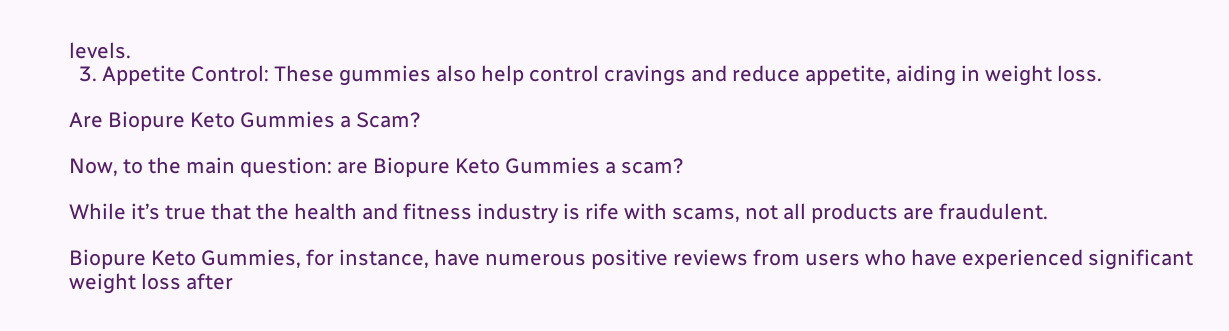levels.
  3. Appetite Control: These gummies also help control cravings and reduce appetite, aiding in weight loss.

Are Biopure Keto Gummies a Scam?

Now, to the main question: are Biopure Keto Gummies a scam?

While it’s true that the health and fitness industry is rife with scams, not all products are fraudulent.

Biopure Keto Gummies, for instance, have numerous positive reviews from users who have experienced significant weight loss after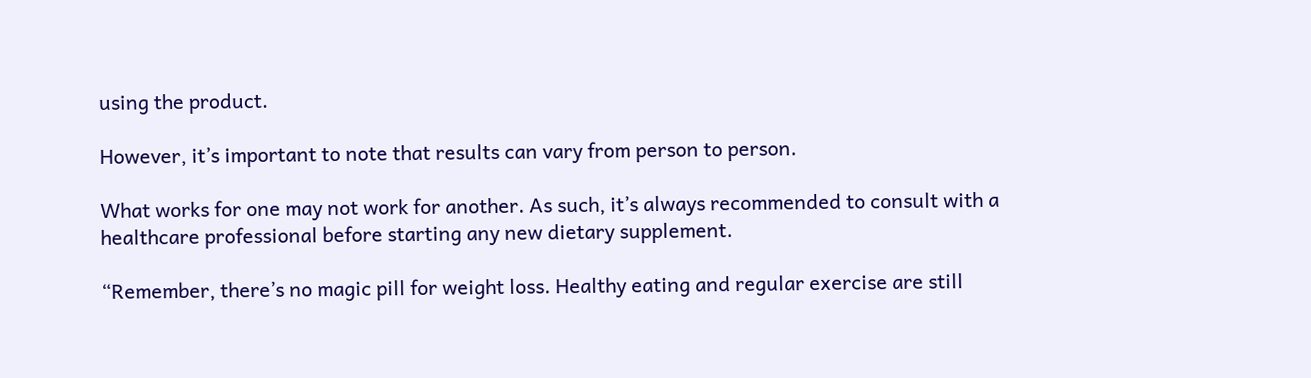using the product.

However, it’s important to note that results can vary from person to person.

What works for one may not work for another. As such, it’s always recommended to consult with a healthcare professional before starting any new dietary supplement.

“Remember, there’s no magic pill for weight loss. Healthy eating and regular exercise are still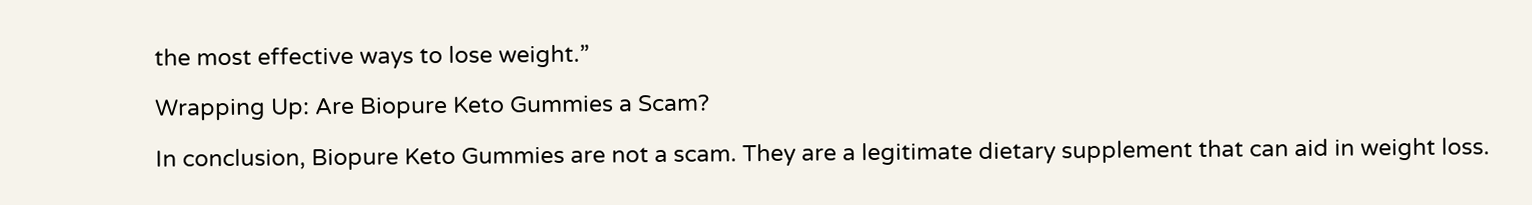the most effective ways to lose weight.”

Wrapping Up: Are Biopure Keto Gummies a Scam?

In conclusion, Biopure Keto Gummies are not a scam. They are a legitimate dietary supplement that can aid in weight loss.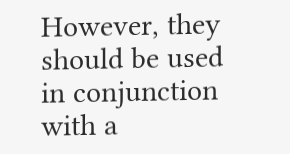However, they should be used in conjunction with a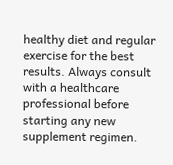healthy diet and regular exercise for the best results. Always consult with a healthcare professional before starting any new supplement regimen.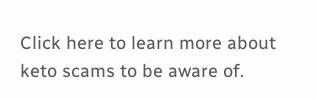Click here to learn more about keto scams to be aware of.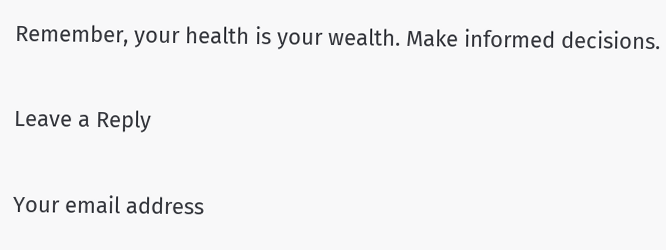Remember, your health is your wealth. Make informed decisions.

Leave a Reply

Your email address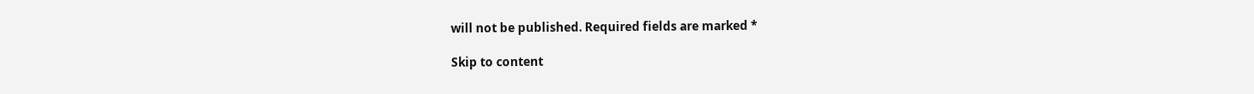will not be published. Required fields are marked *

Skip to content